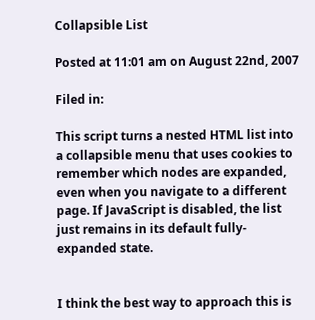Collapsible List

Posted at 11:01 am on August 22nd, 2007

Filed in:

This script turns a nested HTML list into a collapsible menu that uses cookies to remember which nodes are expanded, even when you navigate to a different page. If JavaScript is disabled, the list just remains in its default fully-expanded state.


I think the best way to approach this is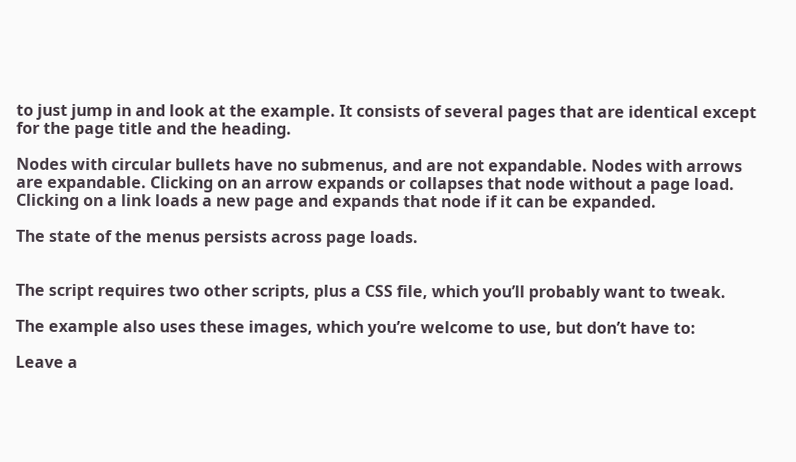to just jump in and look at the example. It consists of several pages that are identical except for the page title and the heading.

Nodes with circular bullets have no submenus, and are not expandable. Nodes with arrows are expandable. Clicking on an arrow expands or collapses that node without a page load. Clicking on a link loads a new page and expands that node if it can be expanded.

The state of the menus persists across page loads.


The script requires two other scripts, plus a CSS file, which you’ll probably want to tweak.

The example also uses these images, which you’re welcome to use, but don’t have to:

Leave a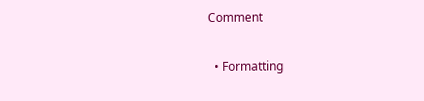Comment

  • Formatting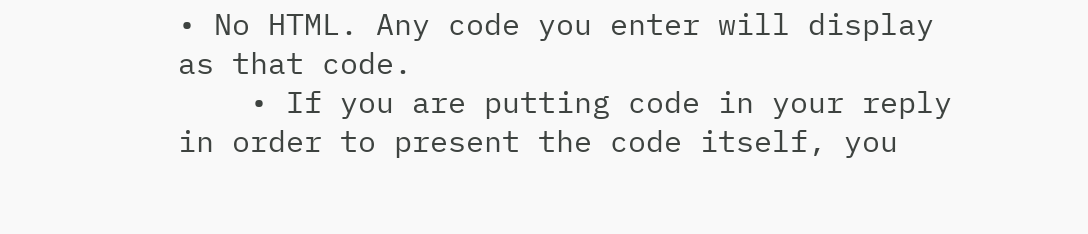• No HTML. Any code you enter will display as that code.
    • If you are putting code in your reply in order to present the code itself, you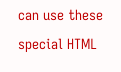can use these special HTML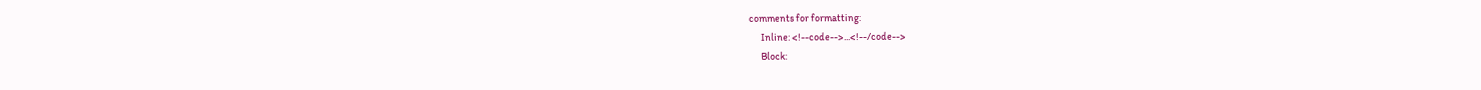comments for formatting:
      Inline: <!--code-->...<!--/code-->
      Block: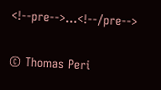<!--pre-->...<!--/pre-->

© Thomas Peri